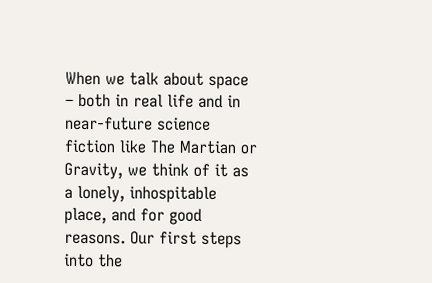When we talk about space – both in real life and in near-future science fiction like The Martian or Gravity, we think of it as a lonely, inhospitable place, and for good reasons. Our first steps into the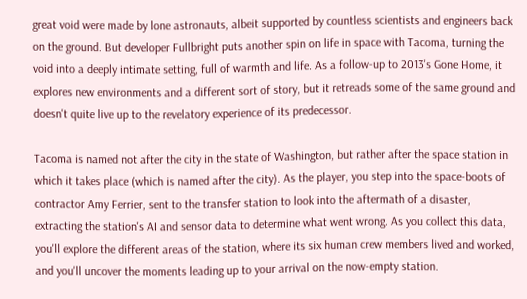great void were made by lone astronauts, albeit supported by countless scientists and engineers back on the ground. But developer Fullbright puts another spin on life in space with Tacoma, turning the void into a deeply intimate setting, full of warmth and life. As a follow-up to 2013's Gone Home, it explores new environments and a different sort of story, but it retreads some of the same ground and doesn't quite live up to the revelatory experience of its predecessor.

Tacoma is named not after the city in the state of Washington, but rather after the space station in which it takes place (which is named after the city). As the player, you step into the space-boots of contractor Amy Ferrier, sent to the transfer station to look into the aftermath of a disaster, extracting the station's AI and sensor data to determine what went wrong. As you collect this data, you'll explore the different areas of the station, where its six human crew members lived and worked, and you'll uncover the moments leading up to your arrival on the now-empty station.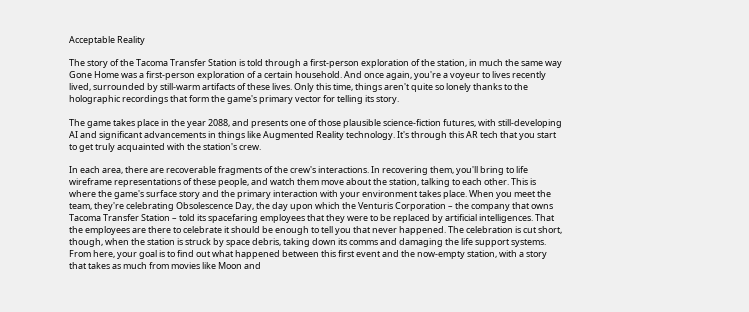Acceptable Reality

The story of the Tacoma Transfer Station is told through a first-person exploration of the station, in much the same way Gone Home was a first-person exploration of a certain household. And once again, you're a voyeur to lives recently lived, surrounded by still-warm artifacts of these lives. Only this time, things aren't quite so lonely thanks to the holographic recordings that form the game's primary vector for telling its story.

The game takes place in the year 2088, and presents one of those plausible science-fiction futures, with still-developing AI and significant advancements in things like Augmented Reality technology. It's through this AR tech that you start to get truly acquainted with the station's crew.

In each area, there are recoverable fragments of the crew's interactions. In recovering them, you'll bring to life wireframe representations of these people, and watch them move about the station, talking to each other. This is where the game's surface story and the primary interaction with your environment takes place. When you meet the team, they're celebrating Obsolescence Day, the day upon which the Venturis Corporation – the company that owns Tacoma Transfer Station – told its spacefaring employees that they were to be replaced by artificial intelligences. That the employees are there to celebrate it should be enough to tell you that never happened. The celebration is cut short, though, when the station is struck by space debris, taking down its comms and damaging the life support systems. From here, your goal is to find out what happened between this first event and the now-empty station, with a story that takes as much from movies like Moon and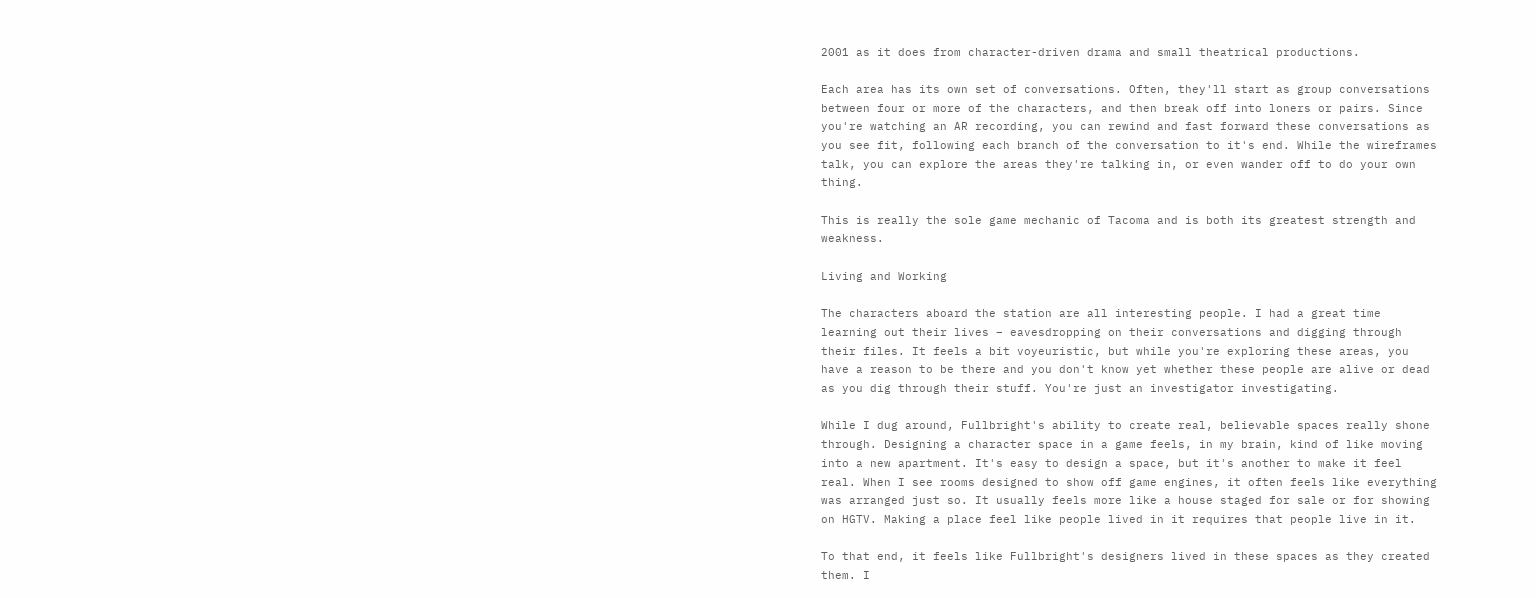2001 as it does from character-driven drama and small theatrical productions.

Each area has its own set of conversations. Often, they'll start as group conversations between four or more of the characters, and then break off into loners or pairs. Since you're watching an AR recording, you can rewind and fast forward these conversations as you see fit, following each branch of the conversation to it's end. While the wireframes talk, you can explore the areas they're talking in, or even wander off to do your own thing.

This is really the sole game mechanic of Tacoma and is both its greatest strength and weakness.

Living and Working

The characters aboard the station are all interesting people. I had a great time learning out their lives – eavesdropping on their conversations and digging through their files. It feels a bit voyeuristic, but while you're exploring these areas, you have a reason to be there and you don't know yet whether these people are alive or dead as you dig through their stuff. You're just an investigator investigating.

While I dug around, Fullbright's ability to create real, believable spaces really shone through. Designing a character space in a game feels, in my brain, kind of like moving into a new apartment. It's easy to design a space, but it's another to make it feel real. When I see rooms designed to show off game engines, it often feels like everything was arranged just so. It usually feels more like a house staged for sale or for showing on HGTV. Making a place feel like people lived in it requires that people live in it.

To that end, it feels like Fullbright's designers lived in these spaces as they created them. I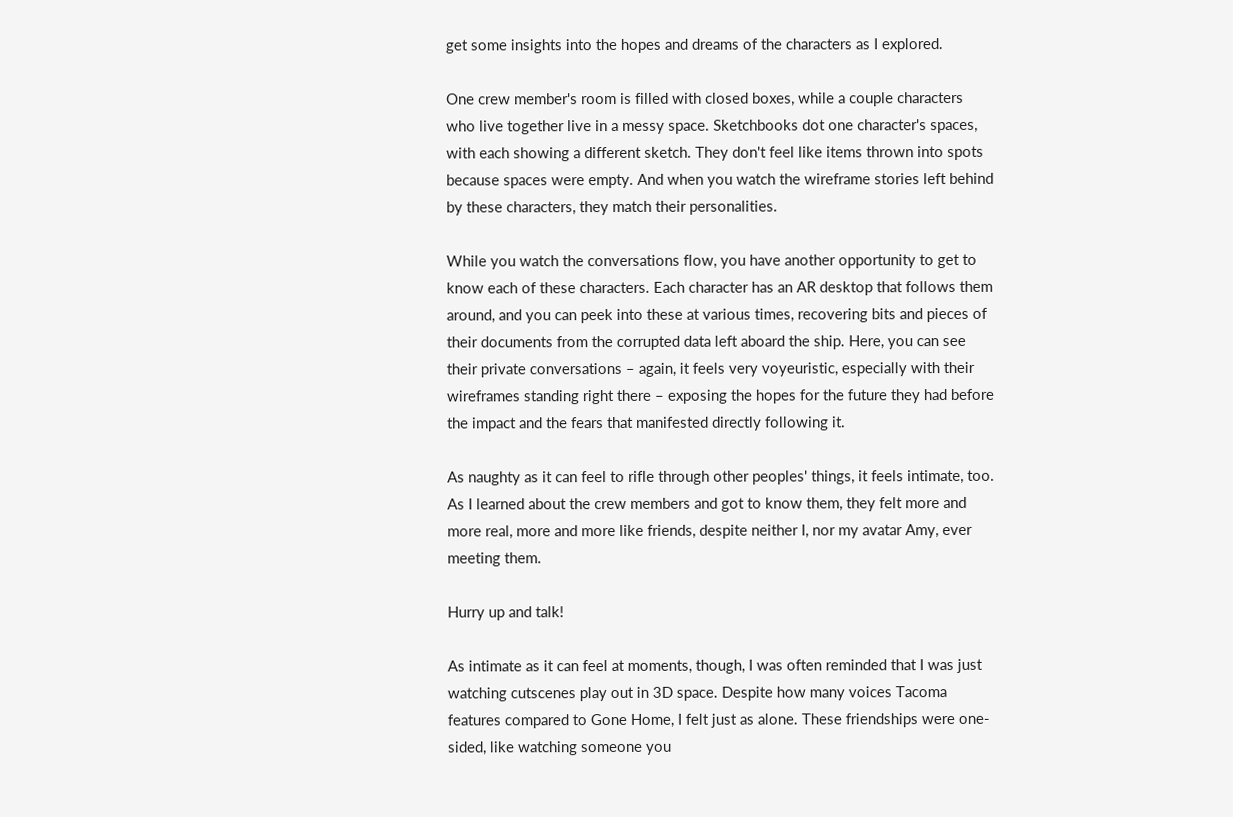get some insights into the hopes and dreams of the characters as I explored.

One crew member's room is filled with closed boxes, while a couple characters who live together live in a messy space. Sketchbooks dot one character's spaces, with each showing a different sketch. They don't feel like items thrown into spots because spaces were empty. And when you watch the wireframe stories left behind by these characters, they match their personalities.

While you watch the conversations flow, you have another opportunity to get to know each of these characters. Each character has an AR desktop that follows them around, and you can peek into these at various times, recovering bits and pieces of their documents from the corrupted data left aboard the ship. Here, you can see their private conversations – again, it feels very voyeuristic, especially with their wireframes standing right there – exposing the hopes for the future they had before the impact and the fears that manifested directly following it.

As naughty as it can feel to rifle through other peoples' things, it feels intimate, too. As I learned about the crew members and got to know them, they felt more and more real, more and more like friends, despite neither I, nor my avatar Amy, ever meeting them.

Hurry up and talk!

As intimate as it can feel at moments, though, I was often reminded that I was just watching cutscenes play out in 3D space. Despite how many voices Tacoma features compared to Gone Home, I felt just as alone. These friendships were one-sided, like watching someone you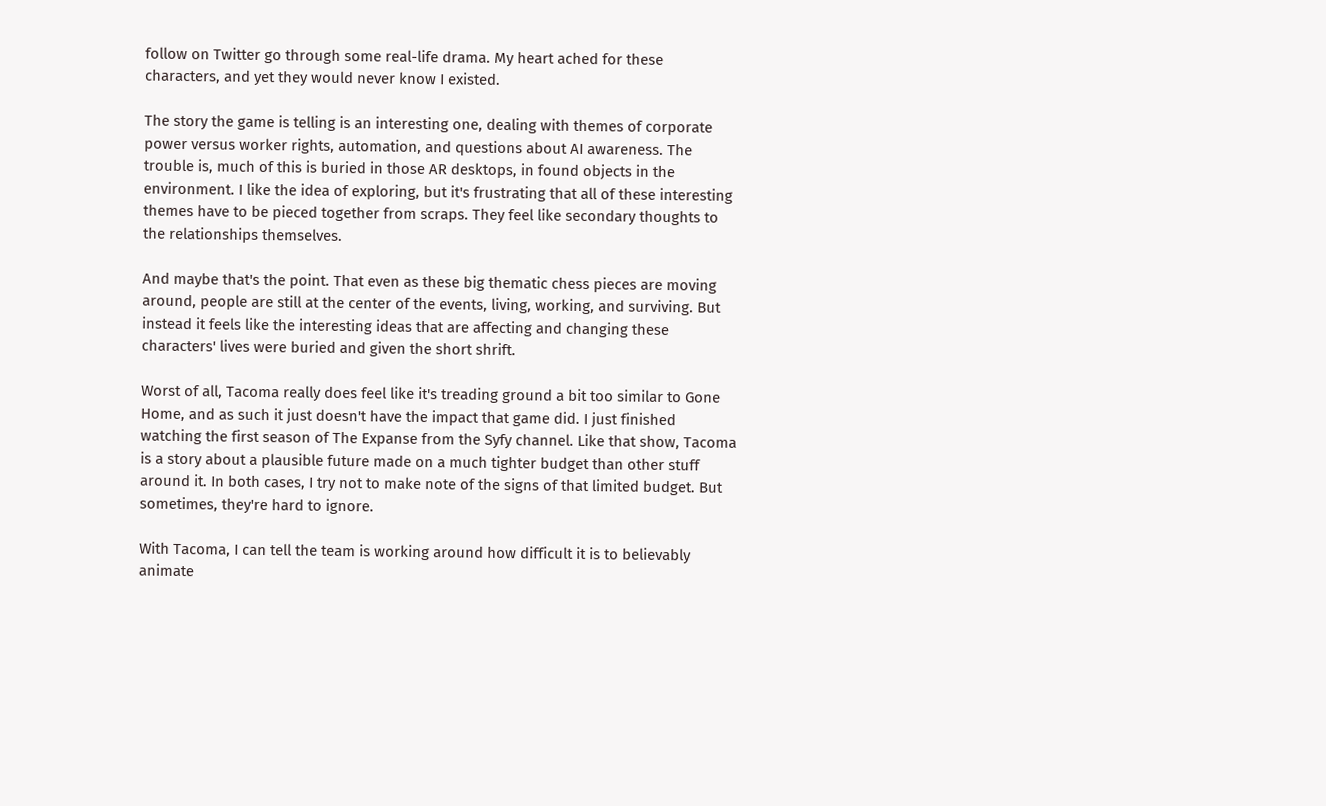follow on Twitter go through some real-life drama. My heart ached for these characters, and yet they would never know I existed.

The story the game is telling is an interesting one, dealing with themes of corporate power versus worker rights, automation, and questions about AI awareness. The trouble is, much of this is buried in those AR desktops, in found objects in the environment. I like the idea of exploring, but it's frustrating that all of these interesting themes have to be pieced together from scraps. They feel like secondary thoughts to the relationships themselves.

And maybe that's the point. That even as these big thematic chess pieces are moving around, people are still at the center of the events, living, working, and surviving. But instead it feels like the interesting ideas that are affecting and changing these characters' lives were buried and given the short shrift.

Worst of all, Tacoma really does feel like it's treading ground a bit too similar to Gone Home, and as such it just doesn't have the impact that game did. I just finished watching the first season of The Expanse from the Syfy channel. Like that show, Tacoma is a story about a plausible future made on a much tighter budget than other stuff around it. In both cases, I try not to make note of the signs of that limited budget. But sometimes, they're hard to ignore.

With Tacoma, I can tell the team is working around how difficult it is to believably animate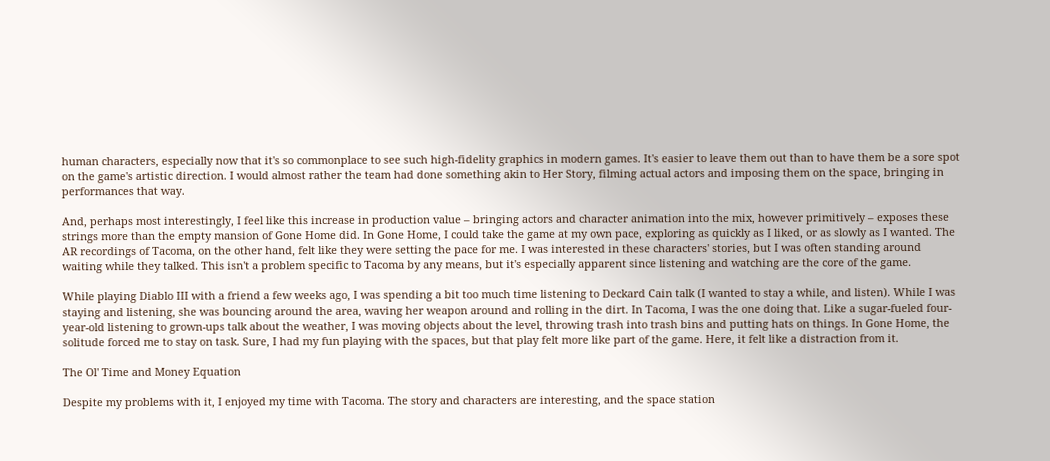human characters, especially now that it's so commonplace to see such high-fidelity graphics in modern games. It's easier to leave them out than to have them be a sore spot on the game's artistic direction. I would almost rather the team had done something akin to Her Story, filming actual actors and imposing them on the space, bringing in performances that way.

And, perhaps most interestingly, I feel like this increase in production value – bringing actors and character animation into the mix, however primitively – exposes these strings more than the empty mansion of Gone Home did. In Gone Home, I could take the game at my own pace, exploring as quickly as I liked, or as slowly as I wanted. The AR recordings of Tacoma, on the other hand, felt like they were setting the pace for me. I was interested in these characters' stories, but I was often standing around waiting while they talked. This isn't a problem specific to Tacoma by any means, but it's especially apparent since listening and watching are the core of the game.

While playing Diablo III with a friend a few weeks ago, I was spending a bit too much time listening to Deckard Cain talk (I wanted to stay a while, and listen). While I was staying and listening, she was bouncing around the area, waving her weapon around and rolling in the dirt. In Tacoma, I was the one doing that. Like a sugar-fueled four-year-old listening to grown-ups talk about the weather, I was moving objects about the level, throwing trash into trash bins and putting hats on things. In Gone Home, the solitude forced me to stay on task. Sure, I had my fun playing with the spaces, but that play felt more like part of the game. Here, it felt like a distraction from it.

The Ol' Time and Money Equation

Despite my problems with it, I enjoyed my time with Tacoma. The story and characters are interesting, and the space station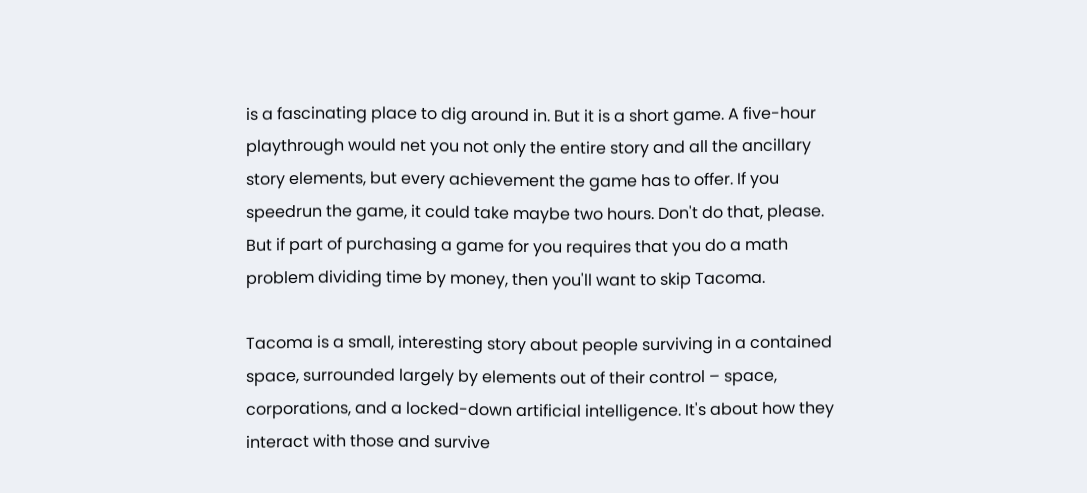is a fascinating place to dig around in. But it is a short game. A five-hour playthrough would net you not only the entire story and all the ancillary story elements, but every achievement the game has to offer. If you speedrun the game, it could take maybe two hours. Don't do that, please. But if part of purchasing a game for you requires that you do a math problem dividing time by money, then you'll want to skip Tacoma.

Tacoma is a small, interesting story about people surviving in a contained space, surrounded largely by elements out of their control – space, corporations, and a locked-down artificial intelligence. It's about how they interact with those and survive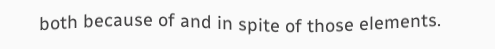both because of and in spite of those elements.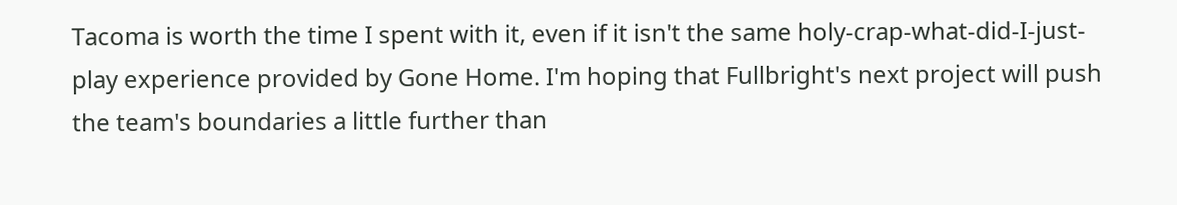Tacoma is worth the time I spent with it, even if it isn't the same holy-crap-what-did-I-just-play experience provided by Gone Home. I'm hoping that Fullbright's next project will push the team's boundaries a little further than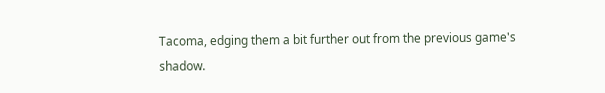Tacoma, edging them a bit further out from the previous game's shadow.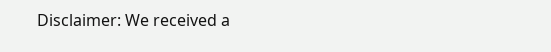Disclaimer: We received a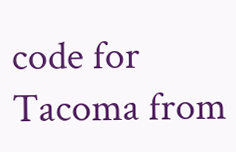code for Tacoma from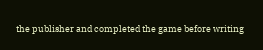the publisher and completed the game before writing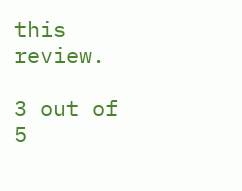this review.

3 out of 5